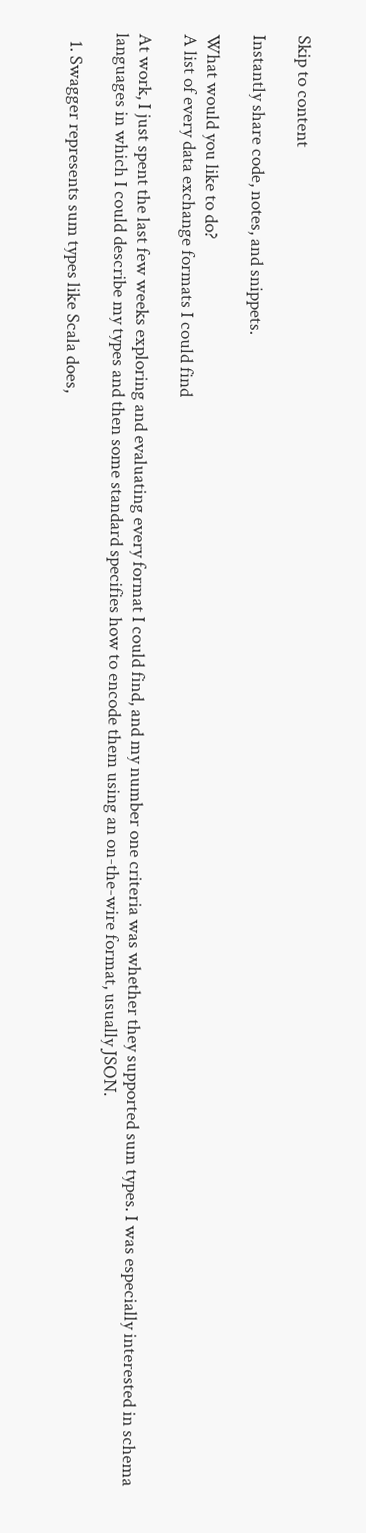Skip to content

Instantly share code, notes, and snippets.

What would you like to do?
A list of every data exchange formats I could find

At work, I just spent the last few weeks exploring and evaluating every format I could find, and my number one criteria was whether they supported sum types. I was especially interested in schema languages in which I could describe my types and then some standard specifies how to encode them using an on-the-wire format, usually JSON.

  1. Swagger represents sum types like Scala does,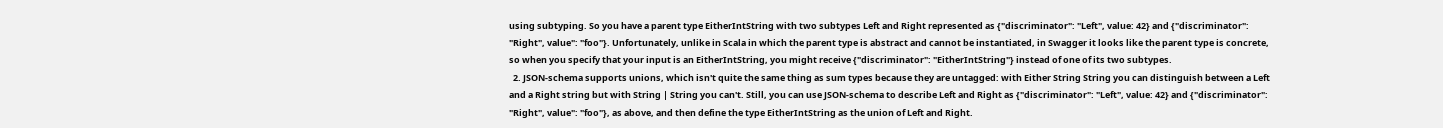using subtyping. So you have a parent type EitherIntString with two subtypes Left and Right represented as {"discriminator": "Left", value: 42} and {"discriminator": "Right", value": "foo"}. Unfortunately, unlike in Scala in which the parent type is abstract and cannot be instantiated, in Swagger it looks like the parent type is concrete, so when you specify that your input is an EitherIntString, you might receive {"discriminator": "EitherIntString"} instead of one of its two subtypes.
  2. JSON-schema supports unions, which isn't quite the same thing as sum types because they are untagged: with Either String String you can distinguish between a Left and a Right string but with String | String you can't. Still, you can use JSON-schema to describe Left and Right as {"discriminator": "Left", value: 42} and {"discriminator": "Right", value": "foo"}, as above, and then define the type EitherIntString as the union of Left and Right.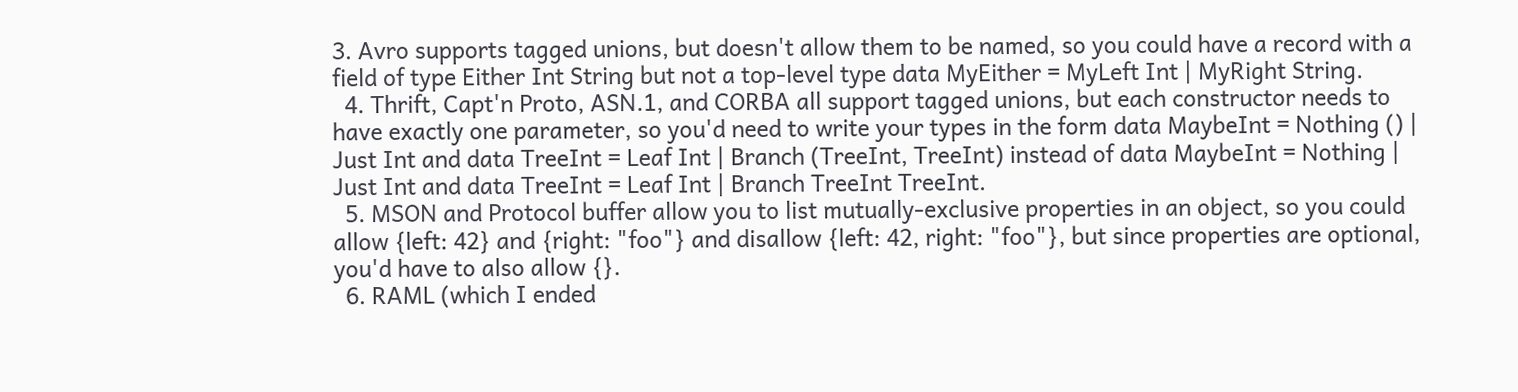3. Avro supports tagged unions, but doesn't allow them to be named, so you could have a record with a field of type Either Int String but not a top-level type data MyEither = MyLeft Int | MyRight String.
  4. Thrift, Capt'n Proto, ASN.1, and CORBA all support tagged unions, but each constructor needs to have exactly one parameter, so you'd need to write your types in the form data MaybeInt = Nothing () | Just Int and data TreeInt = Leaf Int | Branch (TreeInt, TreeInt) instead of data MaybeInt = Nothing | Just Int and data TreeInt = Leaf Int | Branch TreeInt TreeInt.
  5. MSON and Protocol buffer allow you to list mutually-exclusive properties in an object, so you could allow {left: 42} and {right: "foo"} and disallow {left: 42, right: "foo"}, but since properties are optional, you'd have to also allow {}.
  6. RAML (which I ended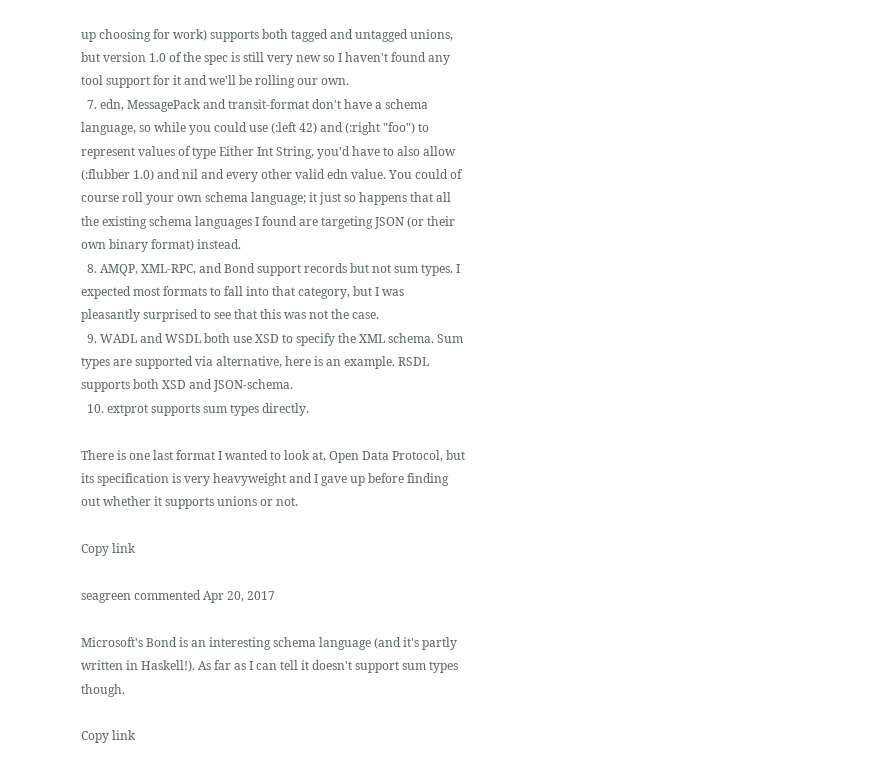up choosing for work) supports both tagged and untagged unions, but version 1.0 of the spec is still very new so I haven't found any tool support for it and we'll be rolling our own.
  7. edn, MessagePack and transit-format don't have a schema language, so while you could use (:left 42) and (:right "foo") to represent values of type Either Int String, you'd have to also allow (:flubber 1.0) and nil and every other valid edn value. You could of course roll your own schema language; it just so happens that all the existing schema languages I found are targeting JSON (or their own binary format) instead.
  8. AMQP, XML-RPC, and Bond support records but not sum types. I expected most formats to fall into that category, but I was pleasantly surprised to see that this was not the case.
  9. WADL and WSDL both use XSD to specify the XML schema. Sum types are supported via alternative, here is an example. RSDL supports both XSD and JSON-schema.
  10. extprot supports sum types directly.

There is one last format I wanted to look at, Open Data Protocol, but its specification is very heavyweight and I gave up before finding out whether it supports unions or not.

Copy link

seagreen commented Apr 20, 2017

Microsoft's Bond is an interesting schema language (and it's partly written in Haskell!). As far as I can tell it doesn't support sum types though.

Copy link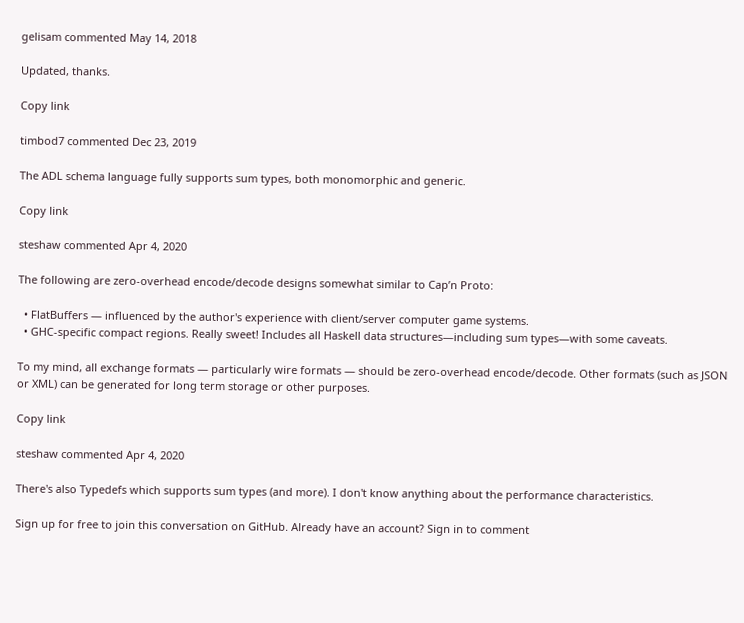gelisam commented May 14, 2018

Updated, thanks.

Copy link

timbod7 commented Dec 23, 2019

The ADL schema language fully supports sum types, both monomorphic and generic.

Copy link

steshaw commented Apr 4, 2020

The following are zero-overhead encode/decode designs somewhat similar to Cap’n Proto:

  • FlatBuffers — influenced by the author's experience with client/server computer game systems.
  • GHC-specific compact regions. Really sweet! Includes all Haskell data structures—including sum types—with some caveats.

To my mind, all exchange formats — particularly wire formats — should be zero-overhead encode/decode. Other formats (such as JSON or XML) can be generated for long term storage or other purposes.

Copy link

steshaw commented Apr 4, 2020

There's also Typedefs which supports sum types (and more). I don't know anything about the performance characteristics.

Sign up for free to join this conversation on GitHub. Already have an account? Sign in to comment